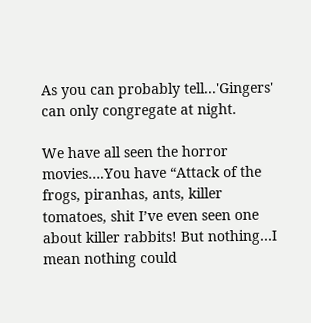As you can probably tell...'Gingers' can only congregate at night.

We have all seen the horror movies….You have “Attack of the frogs, piranhas, ants, killer tomatoes, shit I’ve even seen one about killer rabbits! But nothing…I mean nothing could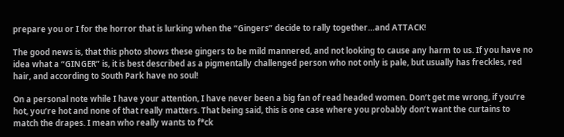prepare you or I for the horror that is lurking when the “Gingers” decide to rally together…and ATTACK!

The good news is, that this photo shows these gingers to be mild mannered, and not looking to cause any harm to us. If you have no idea what a “GINGER” is, it is best described as a pigmentally challenged person who not only is pale, but usually has freckles, red hair, and according to South Park have no soul!

On a personal note while I have your attention, I have never been a big fan of read headed women. Don’t get me wrong, if you’re hot, you’re hot and none of that really matters. That being said, this is one case where you probably don’t want the curtains to match the drapes. I mean who really wants to f*ck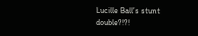Lucille Ball’s stunt double?!?!